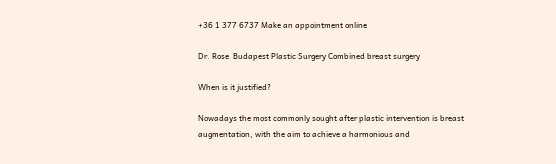+36 1 377 6737 Make an appointment online

Dr. Rose  Budapest Plastic Surgery Combined breast surgery

When is it justified?

Nowadays the most commonly sought after plastic intervention is breast augmentation, with the aim to achieve a harmonious and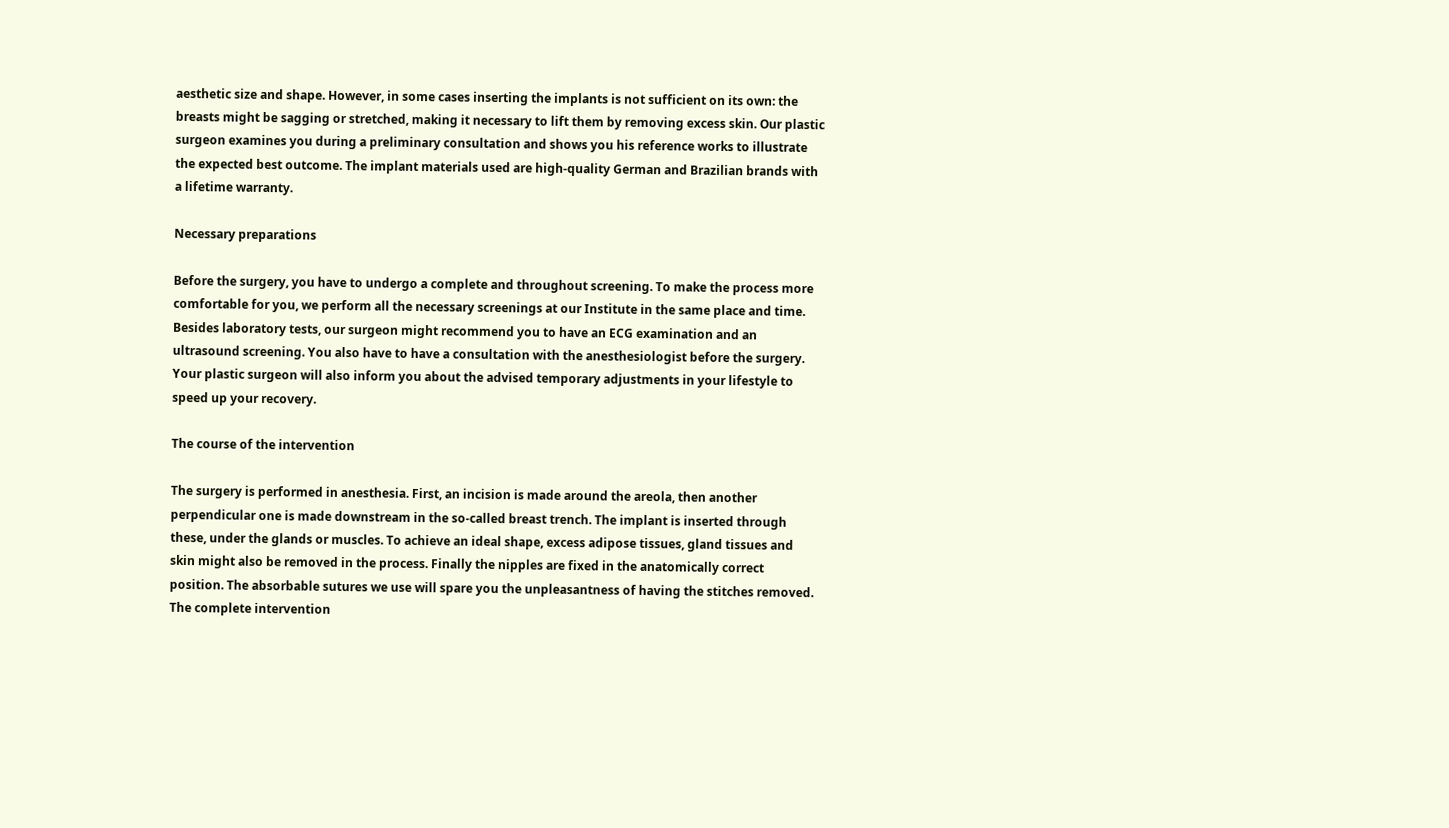aesthetic size and shape. However, in some cases inserting the implants is not sufficient on its own: the breasts might be sagging or stretched, making it necessary to lift them by removing excess skin. Our plastic surgeon examines you during a preliminary consultation and shows you his reference works to illustrate the expected best outcome. The implant materials used are high-quality German and Brazilian brands with a lifetime warranty.

Necessary preparations

Before the surgery, you have to undergo a complete and throughout screening. To make the process more comfortable for you, we perform all the necessary screenings at our Institute in the same place and time. Besides laboratory tests, our surgeon might recommend you to have an ECG examination and an ultrasound screening. You also have to have a consultation with the anesthesiologist before the surgery. Your plastic surgeon will also inform you about the advised temporary adjustments in your lifestyle to speed up your recovery.

The course of the intervention

The surgery is performed in anesthesia. First, an incision is made around the areola, then another perpendicular one is made downstream in the so-called breast trench. The implant is inserted through these, under the glands or muscles. To achieve an ideal shape, excess adipose tissues, gland tissues and skin might also be removed in the process. Finally the nipples are fixed in the anatomically correct position. The absorbable sutures we use will spare you the unpleasantness of having the stitches removed. The complete intervention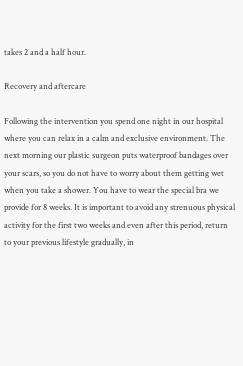takes 2 and a half hour.

Recovery and aftercare

Following the intervention you spend one night in our hospital where you can relax in a calm and exclusive environment. The next morning our plastic surgeon puts waterproof bandages over your scars, so you do not have to worry about them getting wet when you take a shower. You have to wear the special bra we provide for 8 weeks. It is important to avoid any strenuous physical activity for the first two weeks and even after this period, return to your previous lifestyle gradually, in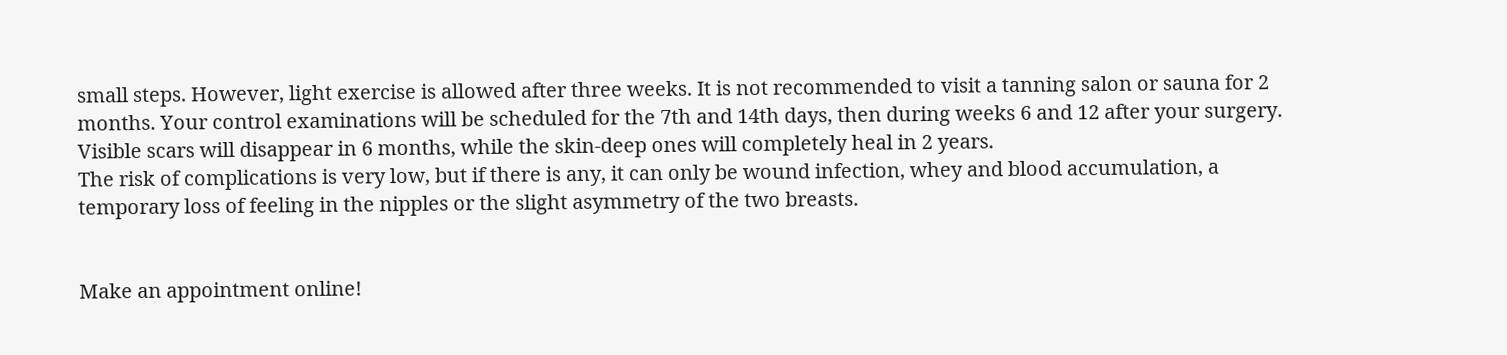small steps. However, light exercise is allowed after three weeks. It is not recommended to visit a tanning salon or sauna for 2 months. Your control examinations will be scheduled for the 7th and 14th days, then during weeks 6 and 12 after your surgery. Visible scars will disappear in 6 months, while the skin-deep ones will completely heal in 2 years.
The risk of complications is very low, but if there is any, it can only be wound infection, whey and blood accumulation, a temporary loss of feeling in the nipples or the slight asymmetry of the two breasts.


Make an appointment online!